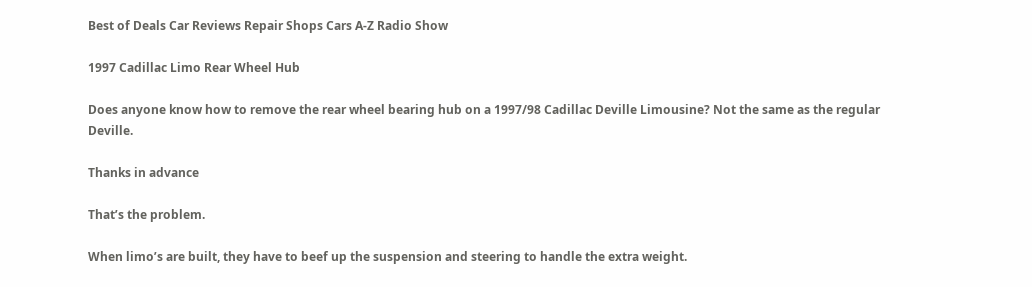Best of Deals Car Reviews Repair Shops Cars A-Z Radio Show

1997 Cadillac Limo Rear Wheel Hub

Does anyone know how to remove the rear wheel bearing hub on a 1997/98 Cadillac Deville Limousine? Not the same as the regular Deville.

Thanks in advance

That’s the problem.

When limo’s are built, they have to beef up the suspension and steering to handle the extra weight.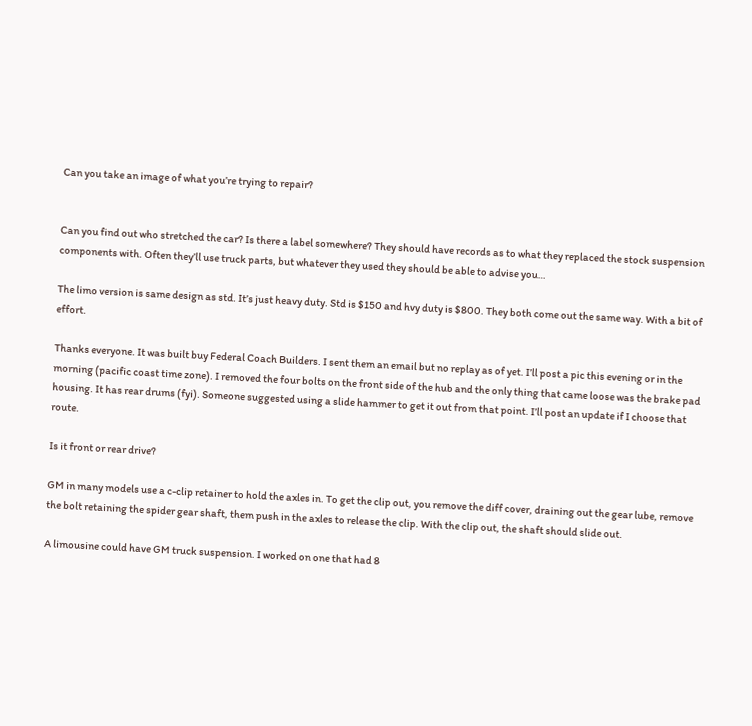Can you take an image of what you’re trying to repair?


Can you find out who stretched the car? Is there a label somewhere? They should have records as to what they replaced the stock suspension components with. Often they’ll use truck parts, but whatever they used they should be able to advise you…

The limo version is same design as std. It’s just heavy duty. Std is $150 and hvy duty is $800. They both come out the same way. With a bit of effort.

Thanks everyone. It was built buy Federal Coach Builders. I sent them an email but no replay as of yet. I’ll post a pic this evening or in the morning (pacific coast time zone). I removed the four bolts on the front side of the hub and the only thing that came loose was the brake pad housing. It has rear drums (fyi). Someone suggested using a slide hammer to get it out from that point. I’ll post an update if I choose that route.

Is it front or rear drive?

GM in many models use a c-clip retainer to hold the axles in. To get the clip out, you remove the diff cover, draining out the gear lube, remove the bolt retaining the spider gear shaft, them push in the axles to release the clip. With the clip out, the shaft should slide out.

A limousine could have GM truck suspension. I worked on one that had 8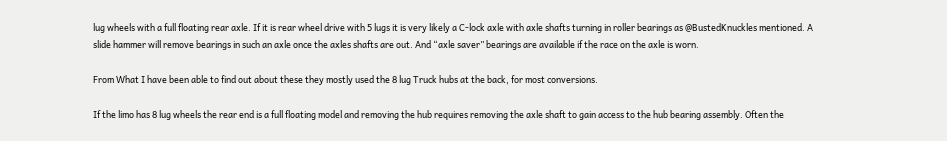lug wheels with a full floating rear axle. If it is rear wheel drive with 5 lugs it is very likely a C-lock axle with axle shafts turning in roller bearings as @BustedKnuckles mentioned. A slide hammer will remove bearings in such an axle once the axles shafts are out. And “axle saver” bearings are available if the race on the axle is worn.

From What I have been able to find out about these they mostly used the 8 lug Truck hubs at the back, for most conversions.

If the limo has 8 lug wheels the rear end is a full floating model and removing the hub requires removing the axle shaft to gain access to the hub bearing assembly. Often the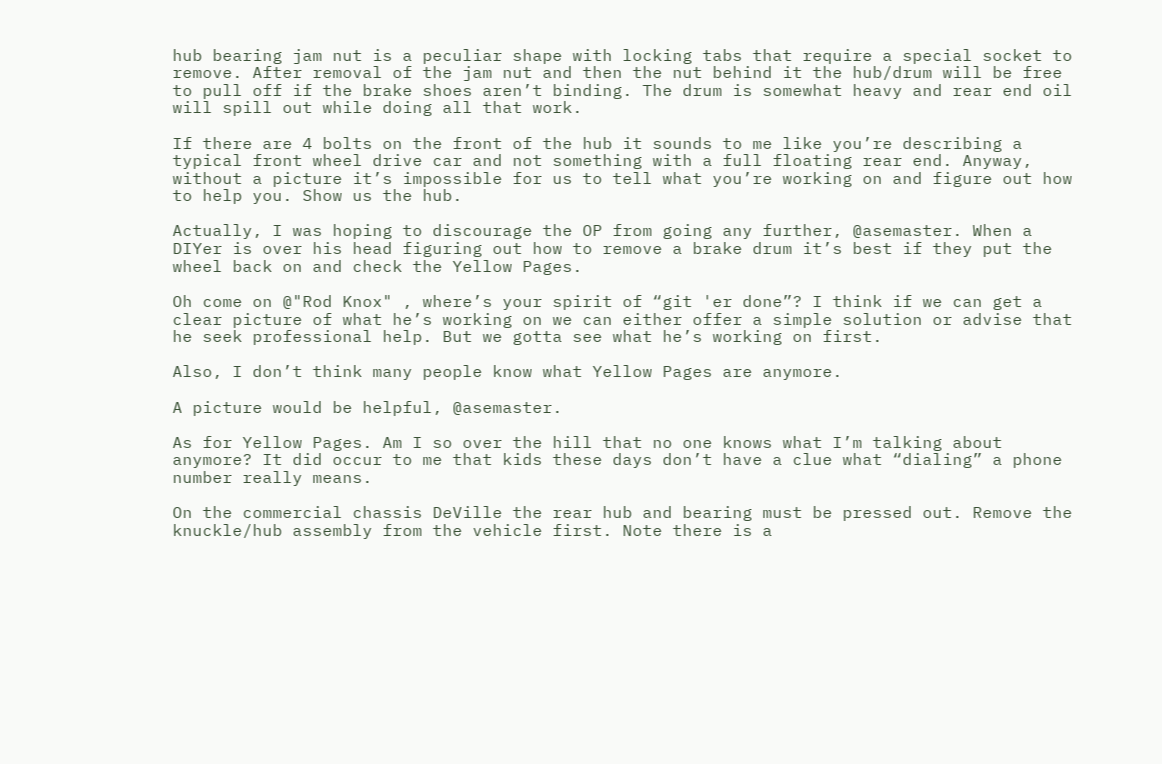hub bearing jam nut is a peculiar shape with locking tabs that require a special socket to remove. After removal of the jam nut and then the nut behind it the hub/drum will be free to pull off if the brake shoes aren’t binding. The drum is somewhat heavy and rear end oil will spill out while doing all that work.

If there are 4 bolts on the front of the hub it sounds to me like you’re describing a typical front wheel drive car and not something with a full floating rear end. Anyway, without a picture it’s impossible for us to tell what you’re working on and figure out how to help you. Show us the hub.

Actually, I was hoping to discourage the OP from going any further, @asemaster. When a DIYer is over his head figuring out how to remove a brake drum it’s best if they put the wheel back on and check the Yellow Pages.

Oh come on @"Rod Knox" , where’s your spirit of “git 'er done”? I think if we can get a clear picture of what he’s working on we can either offer a simple solution or advise that he seek professional help. But we gotta see what he’s working on first.

Also, I don’t think many people know what Yellow Pages are anymore.

A picture would be helpful, @asemaster.

As for Yellow Pages. Am I so over the hill that no one knows what I’m talking about anymore? It did occur to me that kids these days don’t have a clue what “dialing” a phone number really means.

On the commercial chassis DeVille the rear hub and bearing must be pressed out. Remove the knuckle/hub assembly from the vehicle first. Note there is a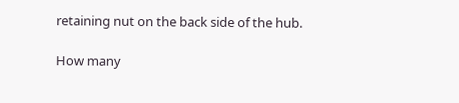retaining nut on the back side of the hub.

How many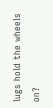lugs hold the wheels on?